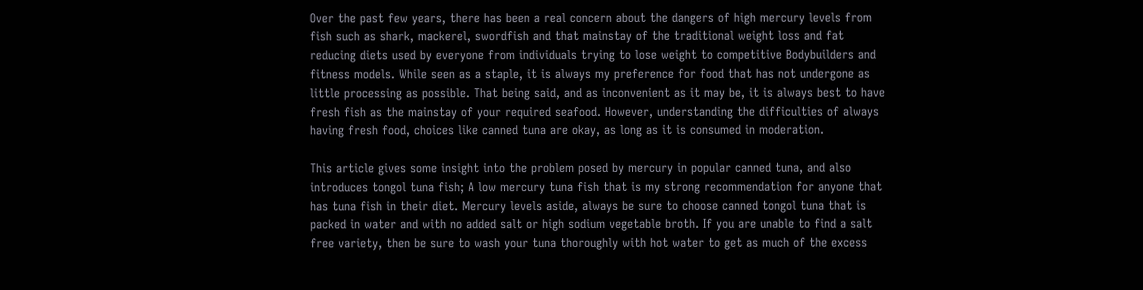Over the past few years, there has been a real concern about the dangers of high mercury levels from fish such as shark, mackerel, swordfish and that mainstay of the traditional weight loss and fat reducing diets used by everyone from individuals trying to lose weight to competitive Bodybuilders and fitness models. While seen as a staple, it is always my preference for food that has not undergone as little processing as possible. That being said, and as inconvenient as it may be, it is always best to have fresh fish as the mainstay of your required seafood. However, understanding the difficulties of always having fresh food, choices like canned tuna are okay, as long as it is consumed in moderation.

This article gives some insight into the problem posed by mercury in popular canned tuna, and also introduces tongol tuna fish; A low mercury tuna fish that is my strong recommendation for anyone that has tuna fish in their diet. Mercury levels aside, always be sure to choose canned tongol tuna that is packed in water and with no added salt or high sodium vegetable broth. If you are unable to find a salt free variety, then be sure to wash your tuna thoroughly with hot water to get as much of the excess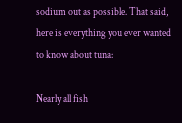sodium out as possible. That said, here is everything you ever wanted to know about tuna:

Nearly all fish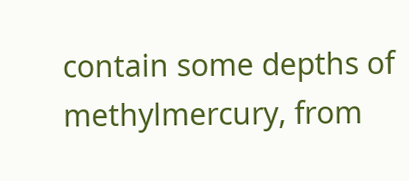contain some depths of methylmercury, from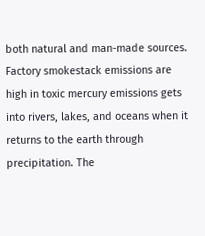both natural and man-made sources. Factory smokestack emissions are high in toxic mercury emissions gets into rivers, lakes, and oceans when it returns to the earth through precipitation. The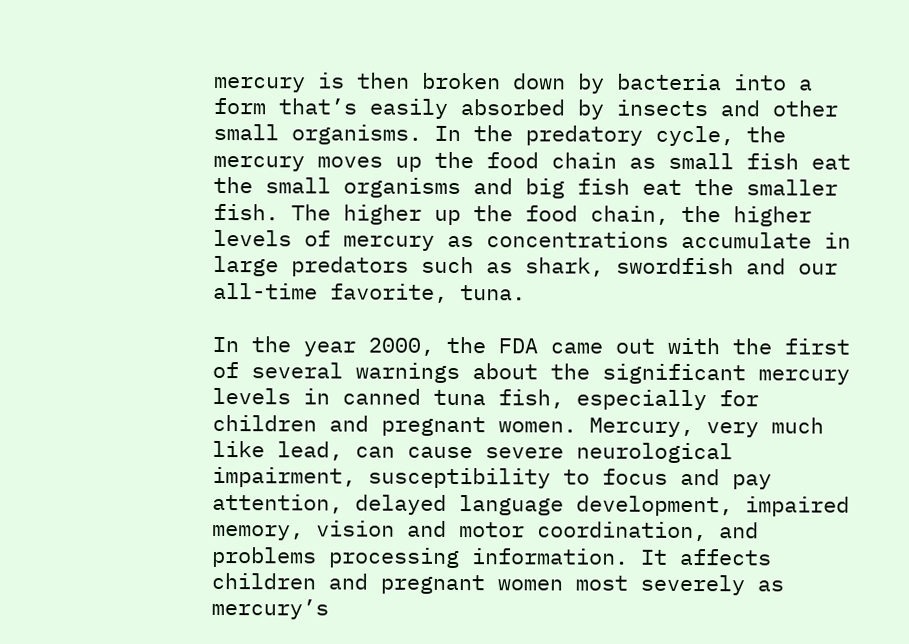mercury is then broken down by bacteria into a form that’s easily absorbed by insects and other small organisms. In the predatory cycle, the mercury moves up the food chain as small fish eat the small organisms and big fish eat the smaller fish. The higher up the food chain, the higher levels of mercury as concentrations accumulate in large predators such as shark, swordfish and our all-time favorite, tuna.

In the year 2000, the FDA came out with the first of several warnings about the significant mercury levels in canned tuna fish, especially for children and pregnant women. Mercury, very much like lead, can cause severe neurological impairment, susceptibility to focus and pay attention, delayed language development, impaired memory, vision and motor coordination, and problems processing information. It affects children and pregnant women most severely as mercury’s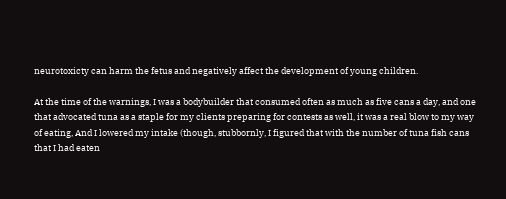neurotoxicty can harm the fetus and negatively affect the development of young children.

At the time of the warnings, I was a bodybuilder that consumed often as much as five cans a day, and one that advocated tuna as a staple for my clients preparing for contests as well, it was a real blow to my way of eating, And I lowered my intake (though, stubbornly, I figured that with the number of tuna fish cans that I had eaten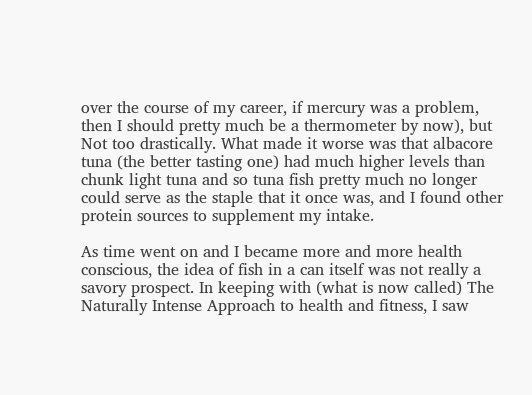over the course of my career, if mercury was a problem, then I should pretty much be a thermometer by now), but Not too drastically. What made it worse was that albacore tuna (the better tasting one) had much higher levels than chunk light tuna and so tuna fish pretty much no longer could serve as the staple that it once was, and I found other protein sources to supplement my intake.

As time went on and I became more and more health conscious, the idea of fish in a can itself was not really a savory prospect. In keeping with (what is now called) The Naturally Intense Approach to health and fitness, I saw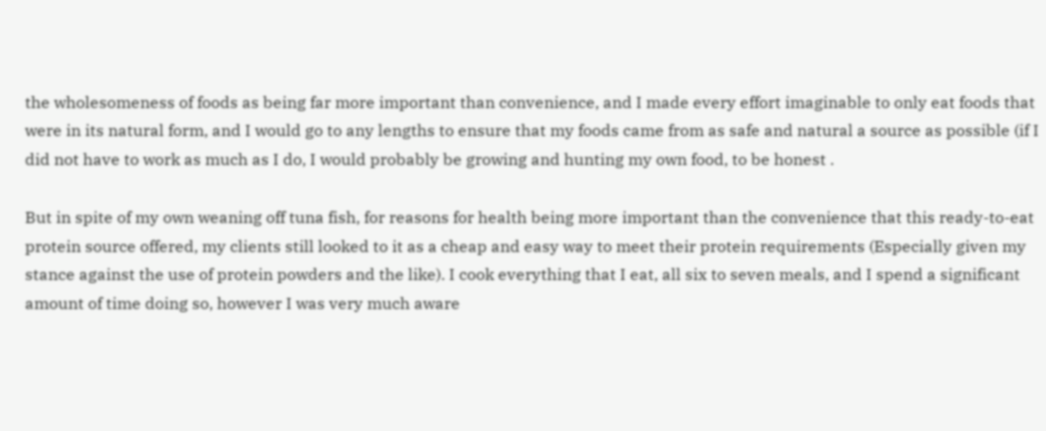the wholesomeness of foods as being far more important than convenience, and I made every effort imaginable to only eat foods that were in its natural form, and I would go to any lengths to ensure that my foods came from as safe and natural a source as possible (if I did not have to work as much as I do, I would probably be growing and hunting my own food, to be honest .

But in spite of my own weaning off tuna fish, for reasons for health being more important than the convenience that this ready-to-eat protein source offered, my clients still looked to it as a cheap and easy way to meet their protein requirements (Especially given my stance against the use of protein powders and the like). I cook everything that I eat, all six to seven meals, and I spend a significant amount of time doing so, however I was very much aware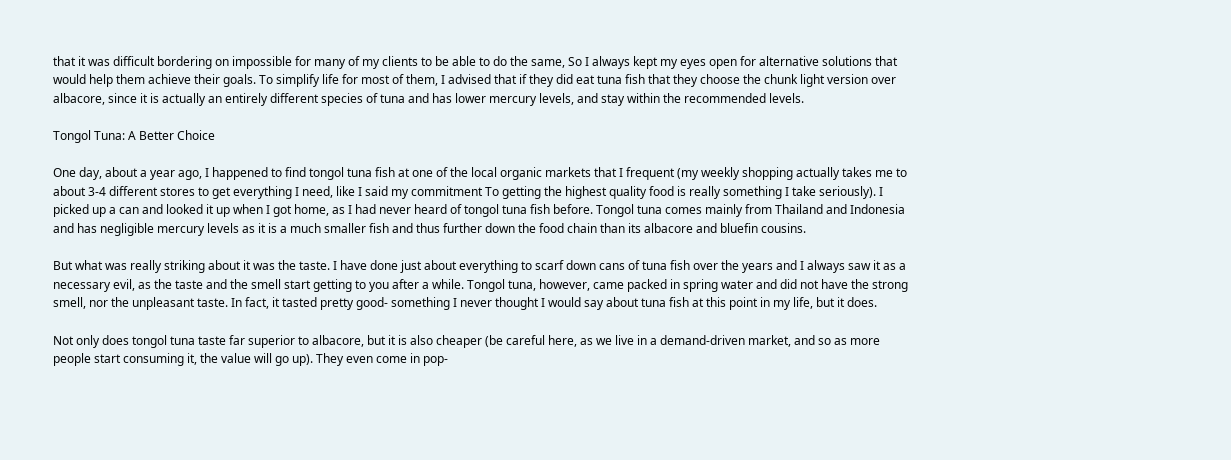that it was difficult bordering on impossible for many of my clients to be able to do the same, So I always kept my eyes open for alternative solutions that would help them achieve their goals. To simplify life for most of them, I advised that if they did eat tuna fish that they choose the chunk light version over albacore, since it is actually an entirely different species of tuna and has lower mercury levels, and stay within the recommended levels.

Tongol Tuna: A Better Choice

One day, about a year ago, I happened to find tongol tuna fish at one of the local organic markets that I frequent (my weekly shopping actually takes me to about 3-4 different stores to get everything I need, like I said my commitment To getting the highest quality food is really something I take seriously). I picked up a can and looked it up when I got home, as I had never heard of tongol tuna fish before. Tongol tuna comes mainly from Thailand and Indonesia and has negligible mercury levels as it is a much smaller fish and thus further down the food chain than its albacore and bluefin cousins.

But what was really striking about it was the taste. I have done just about everything to scarf down cans of tuna fish over the years and I always saw it as a necessary evil, as the taste and the smell start getting to you after a while. Tongol tuna, however, came packed in spring water and did not have the strong smell, nor the unpleasant taste. In fact, it tasted pretty good- something I never thought I would say about tuna fish at this point in my life, but it does.

Not only does tongol tuna taste far superior to albacore, but it is also cheaper (be careful here, as we live in a demand-driven market, and so as more people start consuming it, the value will go up). They even come in pop-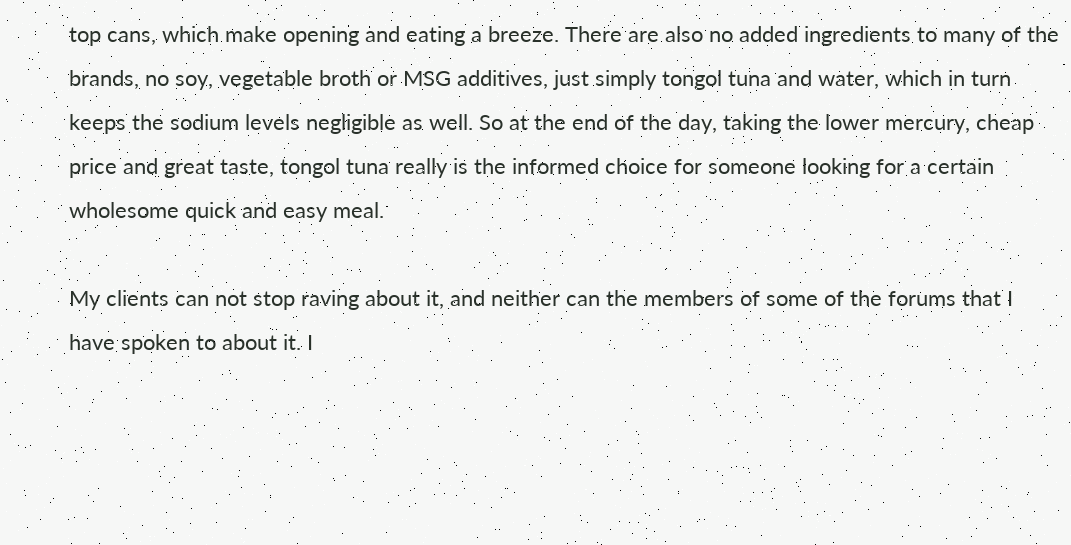top cans, which make opening and eating a breeze. There are also no added ingredients to many of the brands, no soy, vegetable broth or MSG additives, just simply tongol tuna and water, which in turn keeps the sodium levels negligible as well. So at the end of the day, taking the lower mercury, cheap price and great taste, tongol tuna really is the informed choice for someone looking for a certain wholesome quick and easy meal.

My clients can not stop raving about it, and neither can the members of some of the forums that I have spoken to about it. I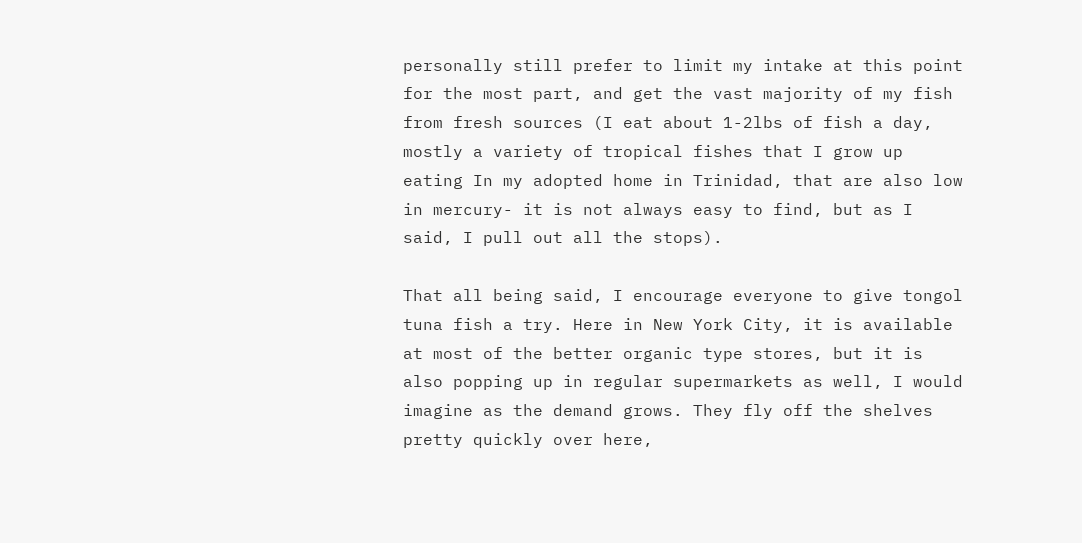personally still prefer to limit my intake at this point for the most part, and get the vast majority of my fish from fresh sources (I eat about 1-2lbs of fish a day, mostly a variety of tropical fishes that I grow up eating In my adopted home in Trinidad, that are also low in mercury- it is not always easy to find, but as I said, I pull out all the stops).

That all being said, I encourage everyone to give tongol tuna fish a try. Here in New York City, it is available at most of the better organic type stores, but it is also popping up in regular supermarkets as well, I would imagine as the demand grows. They fly off the shelves pretty quickly over here,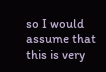so I would assume that this is very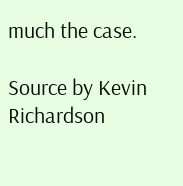much the case.

Source by Kevin Richardson